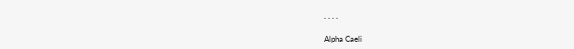· · · ·

Alpha Caeli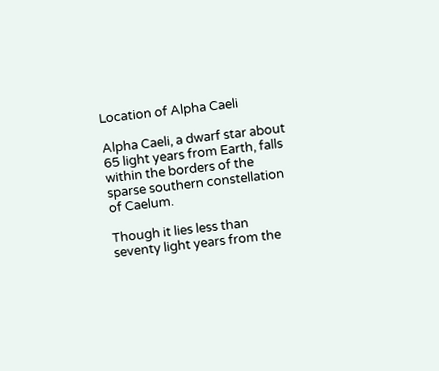Location of Alpha Caeli

Alpha Caeli, a dwarf star about 65 light years from Earth, falls within the borders of the sparse southern constellation of Caelum.

Though it lies less than seventy light years from the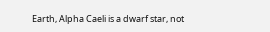Earth, Alpha Caeli is a dwarf star, not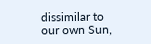dissimilar to our own Sun,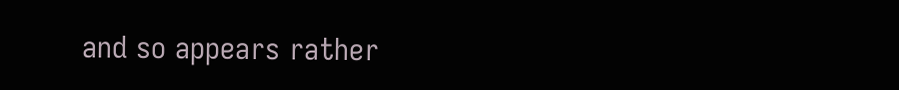and so appears rather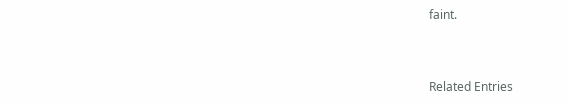faint.


Related Entries